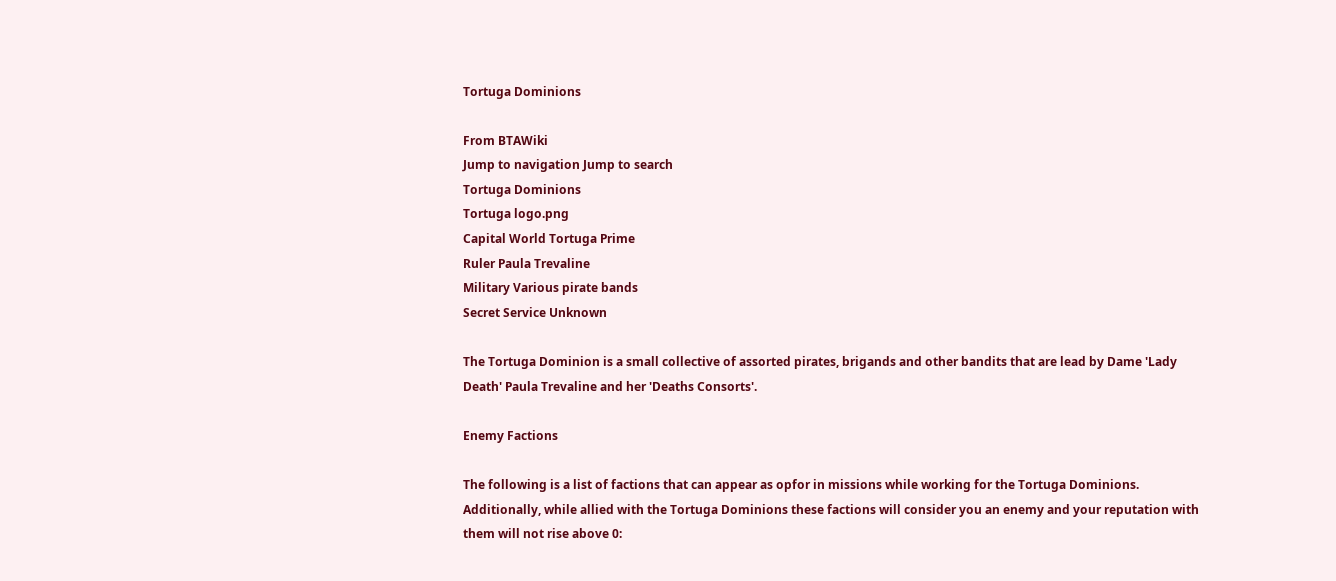Tortuga Dominions

From BTAWiki
Jump to navigation Jump to search
Tortuga Dominions
Tortuga logo.png
Capital World Tortuga Prime
Ruler Paula Trevaline
Military Various pirate bands
Secret Service Unknown

The Tortuga Dominion is a small collective of assorted pirates, brigands and other bandits that are lead by Dame 'Lady Death' Paula Trevaline and her 'Deaths Consorts'.

Enemy Factions

The following is a list of factions that can appear as opfor in missions while working for the Tortuga Dominions. Additionally, while allied with the Tortuga Dominions these factions will consider you an enemy and your reputation with them will not rise above 0: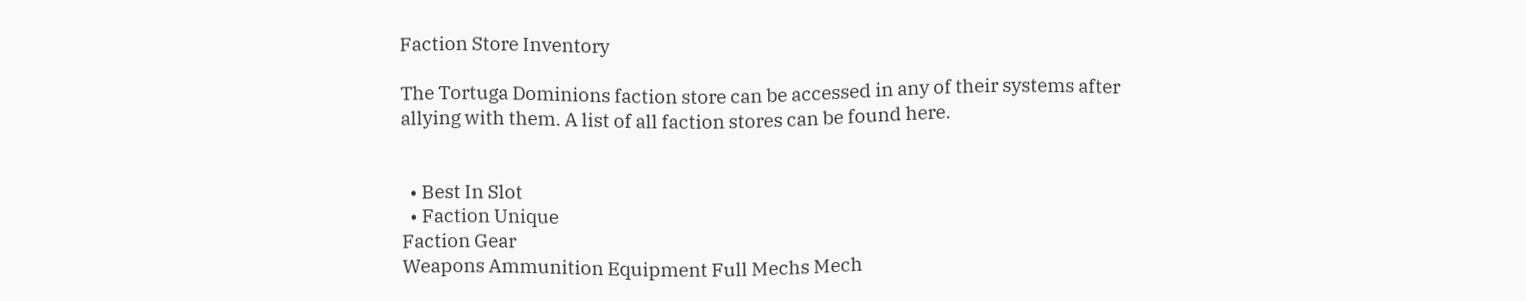Faction Store Inventory

The Tortuga Dominions faction store can be accessed in any of their systems after allying with them. A list of all faction stores can be found here.


  • Best In Slot
  • Faction Unique
Faction Gear
Weapons Ammunition Equipment Full Mechs Mech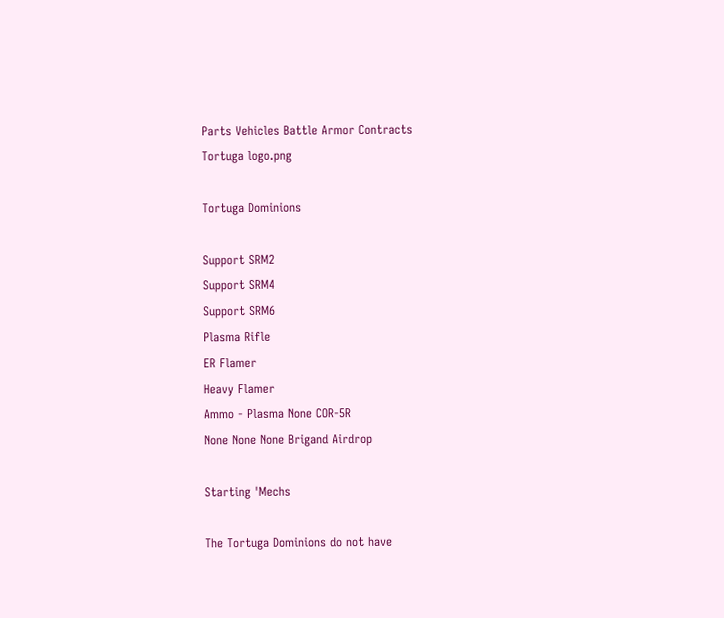Parts Vehicles Battle Armor Contracts
Tortuga logo.png

Tortuga Dominions

Support SRM2
Support SRM4
Support SRM6
Plasma Rifle
ER Flamer
Heavy Flamer
Ammo - Plasma None COR-5R
None None None Brigand Airdrop

Starting 'Mechs

The Tortuga Dominions do not have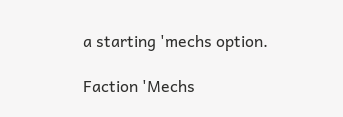a starting 'mechs option.

Faction 'Mechs